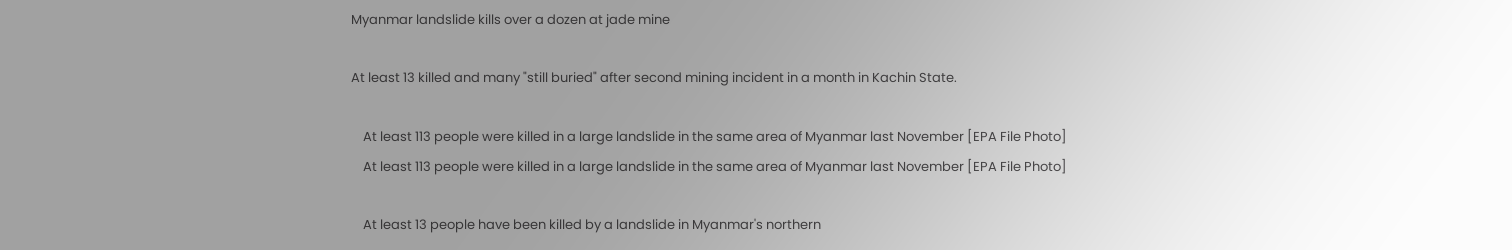Myanmar landslide kills over a dozen at jade mine

At least 13 killed and many "still buried" after second mining incident in a month in Kachin State.

    At least 113 people were killed in a large landslide in the same area of Myanmar last November [EPA File Photo]
    At least 113 people were killed in a large landslide in the same area of Myanmar last November [EPA File Photo]

    At least 13 people have been killed by a landslide in Myanmar's northern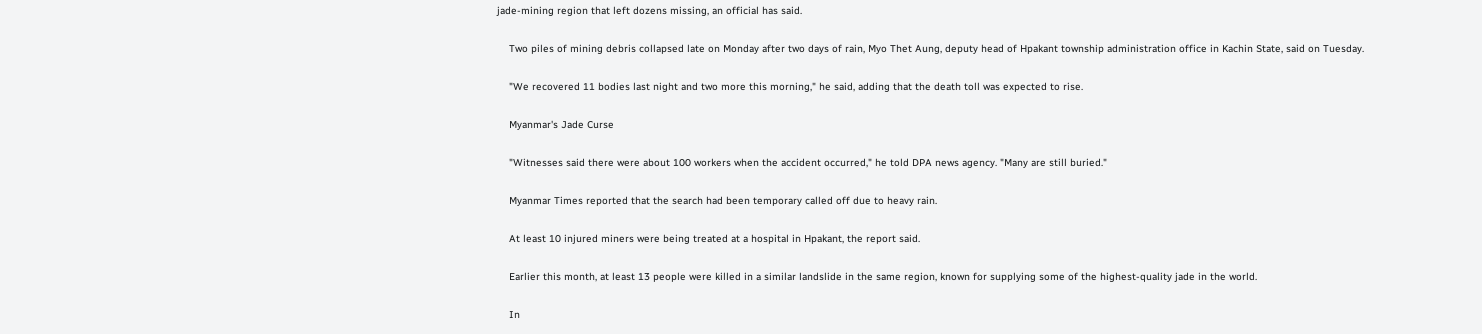jade-mining region that left dozens missing, an official has said.

    Two piles of mining debris collapsed late on Monday after two days of rain, Myo Thet Aung, deputy head of Hpakant township administration office in Kachin State, said on Tuesday.

    "We recovered 11 bodies last night and two more this morning," he said, adding that the death toll was expected to rise.

    Myanmar's Jade Curse

    "Witnesses said there were about 100 workers when the accident occurred," he told DPA news agency. "Many are still buried."

    Myanmar Times reported that the search had been temporary called off due to heavy rain.

    At least 10 injured miners were being treated at a hospital in Hpakant, the report said.

    Earlier this month, at least 13 people were killed in a similar landslide in the same region, known for supplying some of the highest-quality jade in the world.

    In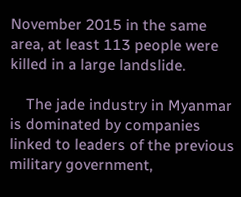November 2015 in the same area, at least 113 people were killed in a large landslide.

    The jade industry in Myanmar is dominated by companies linked to leaders of the previous military government,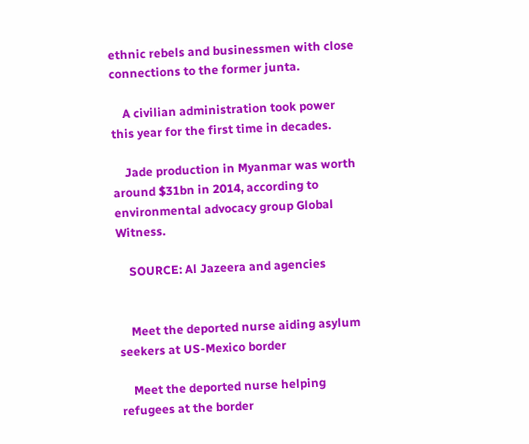ethnic rebels and businessmen with close connections to the former junta.

    A civilian administration took power this year for the first time in decades.

    Jade production in Myanmar was worth around $31bn in 2014, according to environmental advocacy group Global Witness.

    SOURCE: Al Jazeera and agencies


    Meet the deported nurse aiding asylum seekers at US-Mexico border

    Meet the deported nurse helping refugees at the border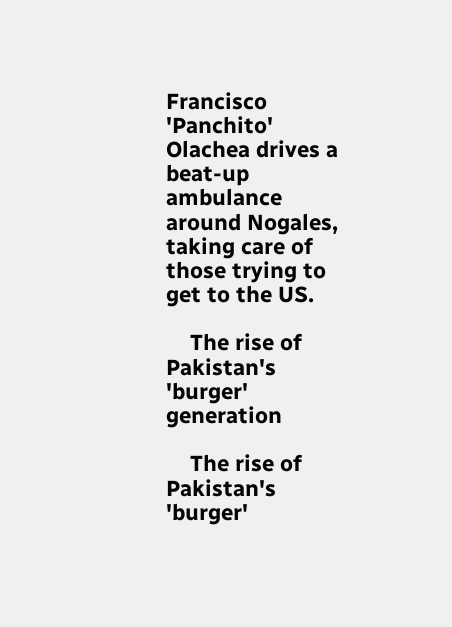Francisco 'Panchito' Olachea drives a beat-up ambulance around Nogales, taking care of those trying to get to the US.

    The rise of Pakistan's 'burger' generation

    The rise of Pakistan's 'burger'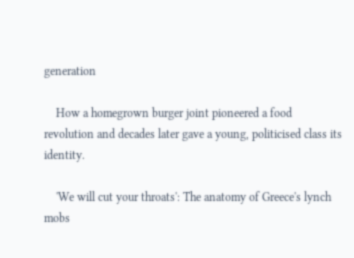generation

    How a homegrown burger joint pioneered a food revolution and decades later gave a young, politicised class its identity.

    'We will cut your throats': The anatomy of Greece's lynch mobs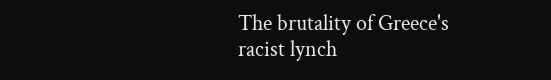The brutality of Greece's racist lynch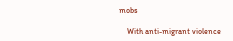mobs

    With anti-migrant violence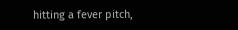hitting a fever pitch,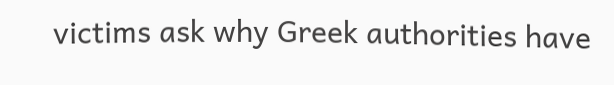victims ask why Greek authorities have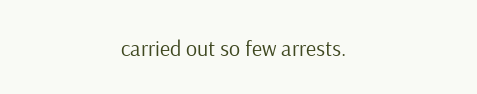carried out so few arrests.